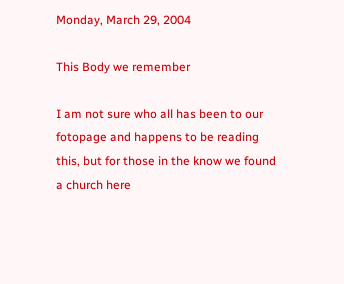Monday, March 29, 2004

This Body we remember

I am not sure who all has been to our fotopage and happens to be reading this, but for those in the know we found a church here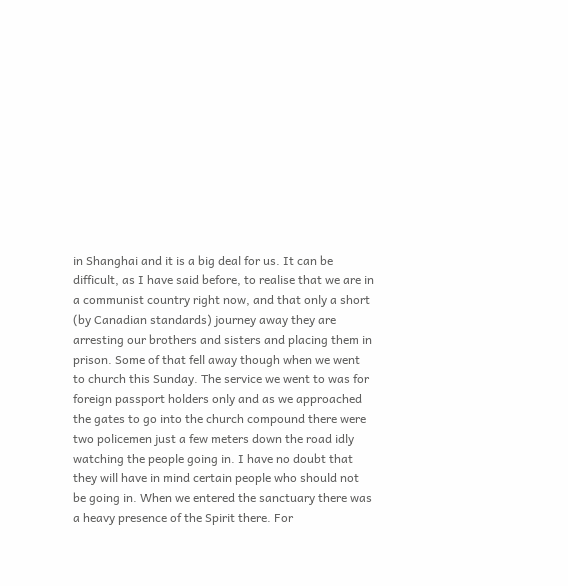in Shanghai and it is a big deal for us. It can be difficult, as I have said before, to realise that we are in a communist country right now, and that only a short (by Canadian standards) journey away they are arresting our brothers and sisters and placing them in prison. Some of that fell away though when we went to church this Sunday. The service we went to was for foreign passport holders only and as we approached the gates to go into the church compound there were two policemen just a few meters down the road idly watching the people going in. I have no doubt that they will have in mind certain people who should not be going in. When we entered the sanctuary there was a heavy presence of the Spirit there. For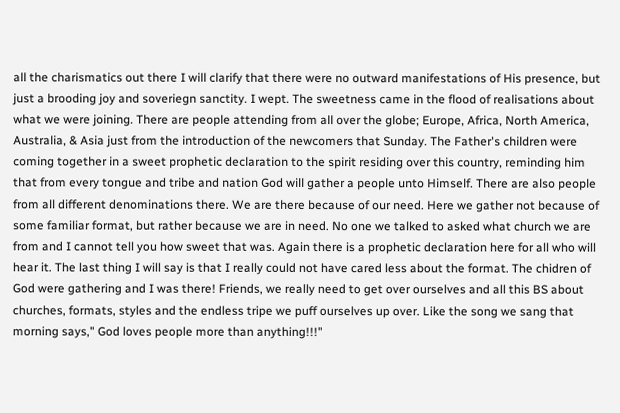all the charismatics out there I will clarify that there were no outward manifestations of His presence, but just a brooding joy and soveriegn sanctity. I wept. The sweetness came in the flood of realisations about what we were joining. There are people attending from all over the globe; Europe, Africa, North America, Australia, & Asia just from the introduction of the newcomers that Sunday. The Father's children were coming together in a sweet prophetic declaration to the spirit residing over this country, reminding him that from every tongue and tribe and nation God will gather a people unto Himself. There are also people from all different denominations there. We are there because of our need. Here we gather not because of some familiar format, but rather because we are in need. No one we talked to asked what church we are from and I cannot tell you how sweet that was. Again there is a prophetic declaration here for all who will hear it. The last thing I will say is that I really could not have cared less about the format. The chidren of God were gathering and I was there! Friends, we really need to get over ourselves and all this BS about churches, formats, styles and the endless tripe we puff ourselves up over. Like the song we sang that morning says," God loves people more than anything!!!"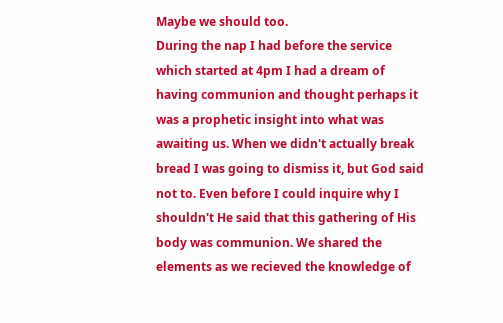Maybe we should too.
During the nap I had before the service which started at 4pm I had a dream of having communion and thought perhaps it was a prophetic insight into what was awaiting us. When we didn't actually break bread I was going to dismiss it, but God said not to. Even before I could inquire why I shouldn't He said that this gathering of His body was communion. We shared the elements as we recieved the knowledge of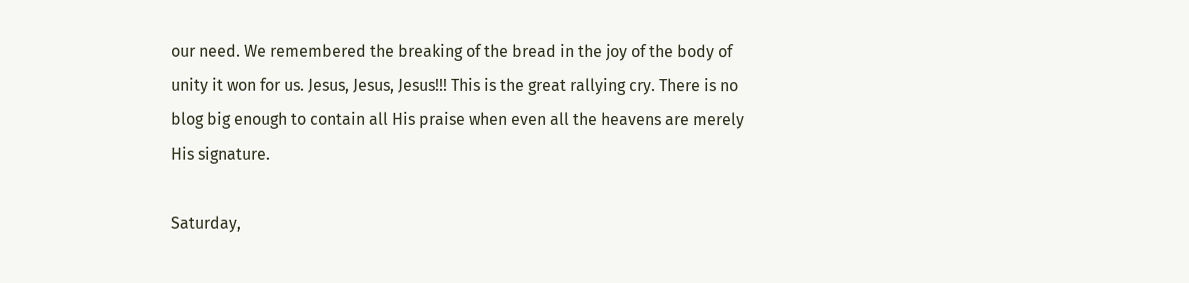our need. We remembered the breaking of the bread in the joy of the body of unity it won for us. Jesus, Jesus, Jesus!!! This is the great rallying cry. There is no blog big enough to contain all His praise when even all the heavens are merely His signature.

Saturday,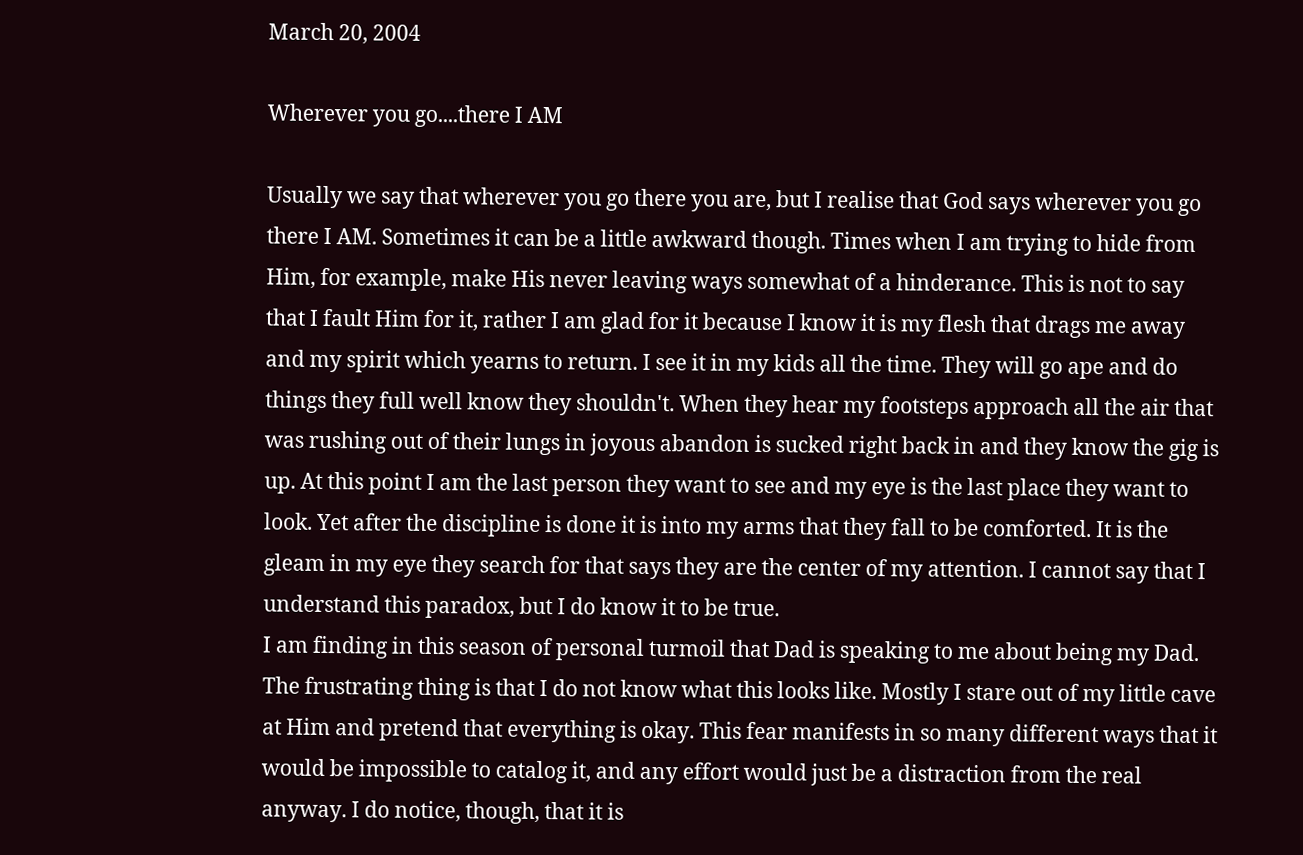March 20, 2004

Wherever you go....there I AM

Usually we say that wherever you go there you are, but I realise that God says wherever you go there I AM. Sometimes it can be a little awkward though. Times when I am trying to hide from Him, for example, make His never leaving ways somewhat of a hinderance. This is not to say that I fault Him for it, rather I am glad for it because I know it is my flesh that drags me away and my spirit which yearns to return. I see it in my kids all the time. They will go ape and do things they full well know they shouldn't. When they hear my footsteps approach all the air that was rushing out of their lungs in joyous abandon is sucked right back in and they know the gig is up. At this point I am the last person they want to see and my eye is the last place they want to look. Yet after the discipline is done it is into my arms that they fall to be comforted. It is the gleam in my eye they search for that says they are the center of my attention. I cannot say that I understand this paradox, but I do know it to be true.
I am finding in this season of personal turmoil that Dad is speaking to me about being my Dad. The frustrating thing is that I do not know what this looks like. Mostly I stare out of my little cave at Him and pretend that everything is okay. This fear manifests in so many different ways that it would be impossible to catalog it, and any effort would just be a distraction from the real anyway. I do notice, though, that it is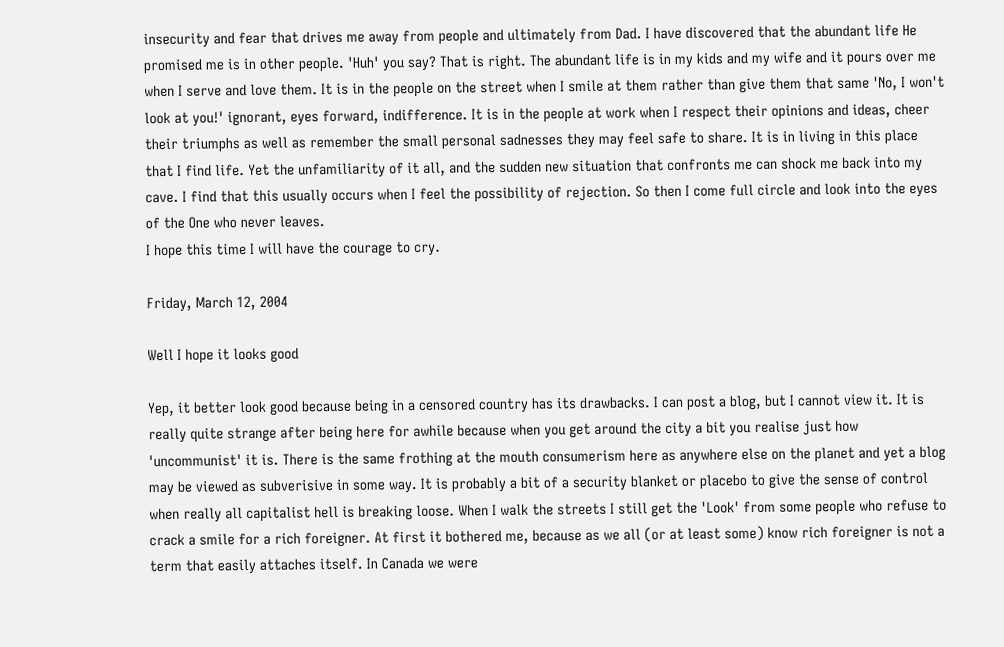insecurity and fear that drives me away from people and ultimately from Dad. I have discovered that the abundant life He promised me is in other people. 'Huh' you say? That is right. The abundant life is in my kids and my wife and it pours over me when I serve and love them. It is in the people on the street when I smile at them rather than give them that same 'No, I won't look at you!' ignorant, eyes forward, indifference. It is in the people at work when I respect their opinions and ideas, cheer their triumphs as well as remember the small personal sadnesses they may feel safe to share. It is in living in this place that I find life. Yet the unfamiliarity of it all, and the sudden new situation that confronts me can shock me back into my cave. I find that this usually occurs when I feel the possibility of rejection. So then I come full circle and look into the eyes of the One who never leaves.
I hope this time I will have the courage to cry.

Friday, March 12, 2004

Well I hope it looks good

Yep, it better look good because being in a censored country has its drawbacks. I can post a blog, but I cannot view it. It is really quite strange after being here for awhile because when you get around the city a bit you realise just how 'uncommunist' it is. There is the same frothing at the mouth consumerism here as anywhere else on the planet and yet a blog may be viewed as subverisive in some way. It is probably a bit of a security blanket or placebo to give the sense of control when really all capitalist hell is breaking loose. When I walk the streets I still get the 'Look' from some people who refuse to crack a smile for a rich foreigner. At first it bothered me, because as we all (or at least some) know rich foreigner is not a term that easily attaches itself. In Canada we were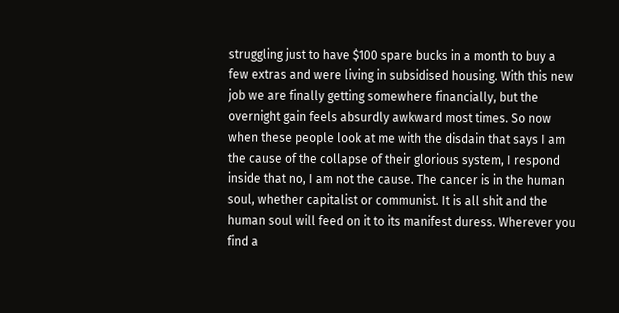struggling just to have $100 spare bucks in a month to buy a few extras and were living in subsidised housing. With this new job we are finally getting somewhere financially, but the overnight gain feels absurdly awkward most times. So now when these people look at me with the disdain that says I am the cause of the collapse of their glorious system, I respond inside that no, I am not the cause. The cancer is in the human soul, whether capitalist or communist. It is all shit and the human soul will feed on it to its manifest duress. Wherever you find a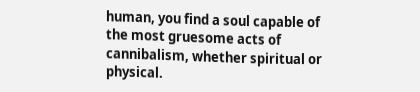human, you find a soul capable of the most gruesome acts of cannibalism, whether spiritual or physical.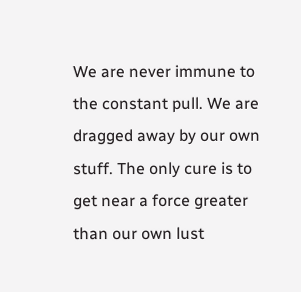We are never immune to the constant pull. We are dragged away by our own stuff. The only cure is to get near a force greater than our own lust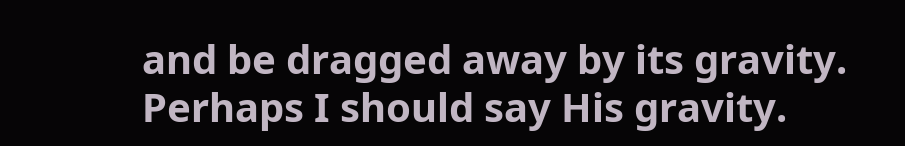and be dragged away by its gravity. Perhaps I should say His gravity.